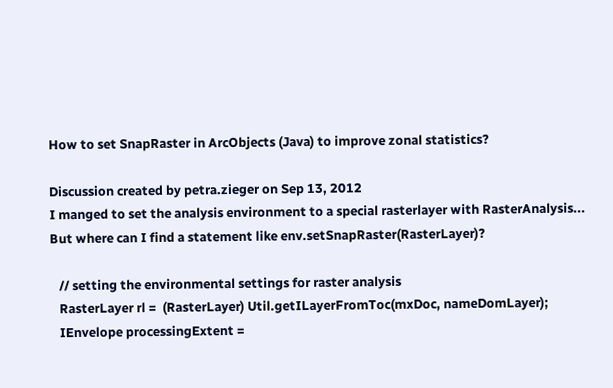How to set SnapRaster in ArcObjects (Java) to improve zonal statistics?

Discussion created by petra.zieger on Sep 13, 2012
I manged to set the analysis environment to a special rasterlayer with RasterAnalysis...
But where can I find a statement like env.setSnapRaster(RasterLayer)?

   // setting the environmental settings for raster analysis
   RasterLayer rl =  (RasterLayer) Util.getILayerFromToc(mxDoc, nameDomLayer);
   IEnvelope processingExtent =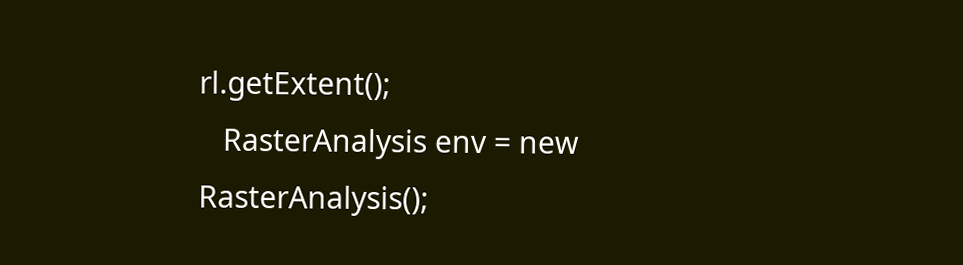rl.getExtent();
   RasterAnalysis env = new RasterAnalysis();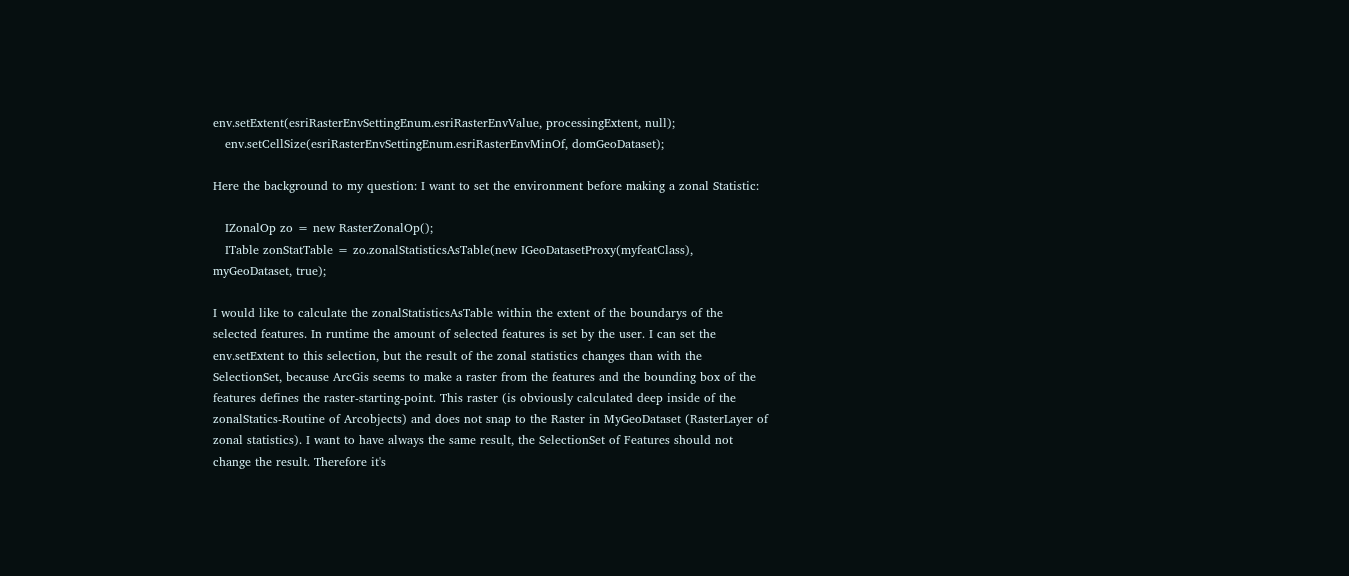env.setExtent(esriRasterEnvSettingEnum.esriRasterEnvValue, processingExtent, null);
   env.setCellSize(esriRasterEnvSettingEnum.esriRasterEnvMinOf, domGeoDataset);

Here the background to my question: I want to set the environment before making a zonal Statistic:

   IZonalOp zo = new RasterZonalOp();
   ITable zonStatTable = zo.zonalStatisticsAsTable(new IGeoDatasetProxy(myfeatClass), myGeoDataset, true);

I would like to calculate the zonalStatisticsAsTable within the extent of the boundarys of the selected features. In runtime the amount of selected features is set by the user. I can set the env.setExtent to this selection, but the result of the zonal statistics changes than with the SelectionSet, because ArcGis seems to make a raster from the features and the bounding box of the features defines the raster-starting-point. This raster (is obviously calculated deep inside of the zonalStatics-Routine of Arcobjects) and does not snap to the Raster in MyGeoDataset (RasterLayer of zonal statistics). I want to have always the same result, the SelectionSet of Features should not change the result. Therefore it's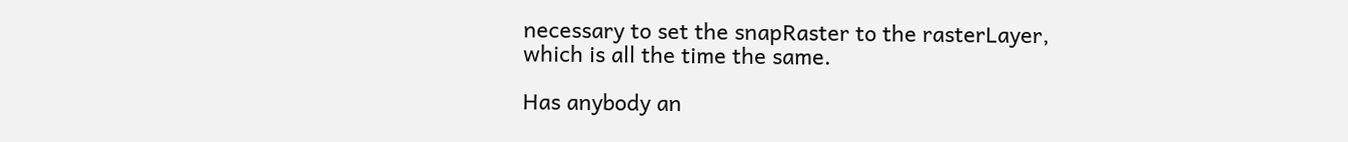necessary to set the snapRaster to the rasterLayer, which is all the time the same.

Has anybody an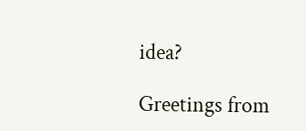idea?

Greetings from